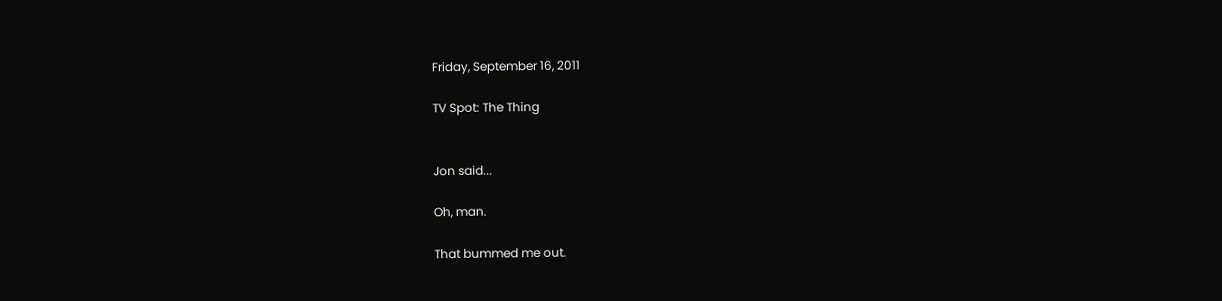Friday, September 16, 2011

TV Spot: The Thing


Jon said...

Oh, man.

That bummed me out.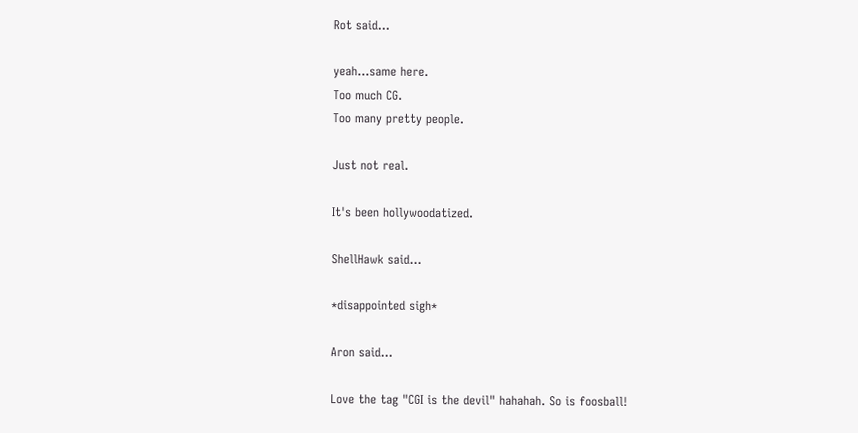Rot said...

yeah...same here.
Too much CG.
Too many pretty people.

Just not real.

It's been hollywoodatized.

ShellHawk said...

*disappointed sigh*

Aron said...

Love the tag "CGI is the devil" hahahah. So is foosball!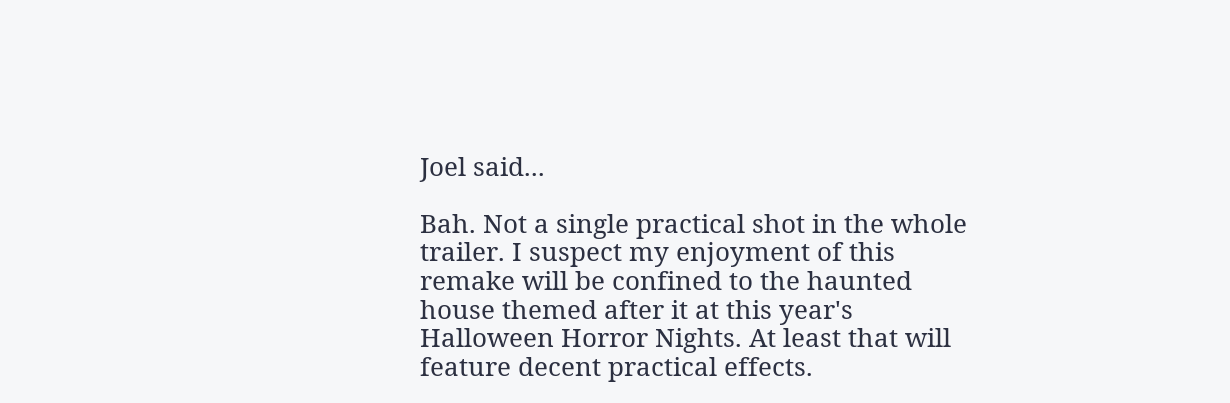Joel said...

Bah. Not a single practical shot in the whole trailer. I suspect my enjoyment of this remake will be confined to the haunted house themed after it at this year's Halloween Horror Nights. At least that will feature decent practical effects.